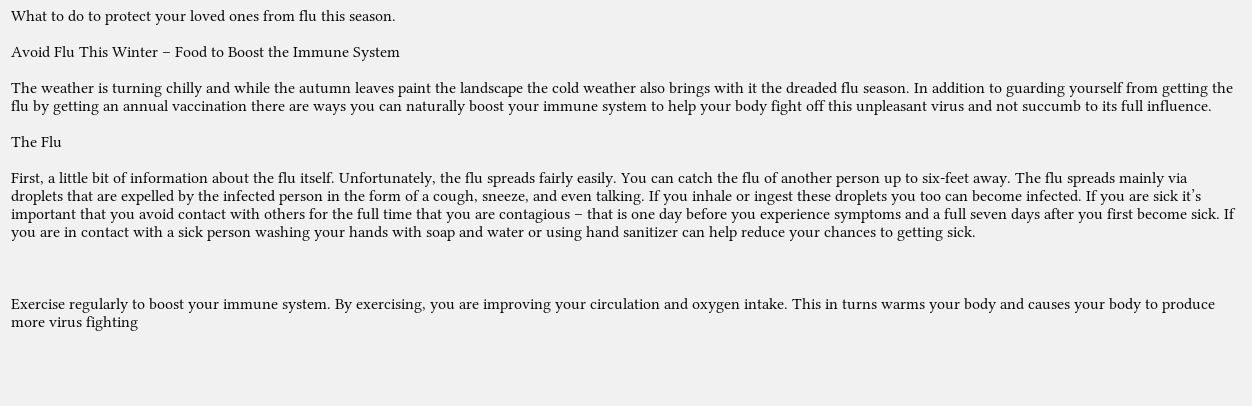What to do to protect your loved ones from flu this season.

Avoid Flu This Winter – Food to Boost the Immune System

The weather is turning chilly and while the autumn leaves paint the landscape the cold weather also brings with it the dreaded flu season. In addition to guarding yourself from getting the flu by getting an annual vaccination there are ways you can naturally boost your immune system to help your body fight off this unpleasant virus and not succumb to its full influence.

The Flu

First, a little bit of information about the flu itself. Unfortunately, the flu spreads fairly easily. You can catch the flu of another person up to six-feet away. The flu spreads mainly via droplets that are expelled by the infected person in the form of a cough, sneeze, and even talking. If you inhale or ingest these droplets you too can become infected. If you are sick it’s important that you avoid contact with others for the full time that you are contagious – that is one day before you experience symptoms and a full seven days after you first become sick. If you are in contact with a sick person washing your hands with soap and water or using hand sanitizer can help reduce your chances to getting sick.



Exercise regularly to boost your immune system. By exercising, you are improving your circulation and oxygen intake. This in turns warms your body and causes your body to produce more virus fighting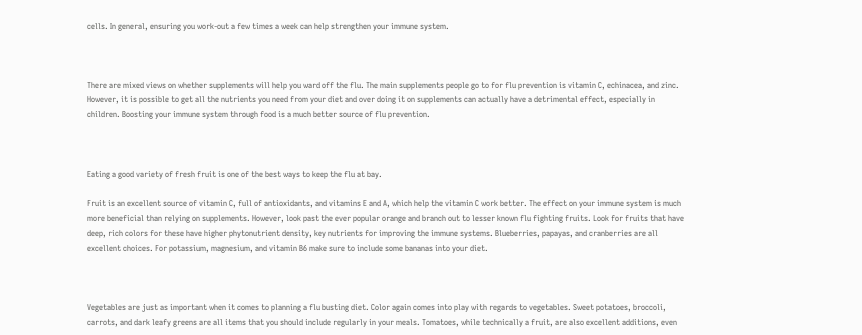cells. In general, ensuring you work-out a few times a week can help strengthen your immune system.



There are mixed views on whether supplements will help you ward off the flu. The main supplements people go to for flu prevention is vitamin C, echinacea, and zinc. However, it is possible to get all the nutrients you need from your diet and over doing it on supplements can actually have a detrimental effect, especially in children. Boosting your immune system through food is a much better source of flu prevention.



Eating a good variety of fresh fruit is one of the best ways to keep the flu at bay.

Fruit is an excellent source of vitamin C, full of antioxidants, and vitamins E and A, which help the vitamin C work better. The effect on your immune system is much more beneficial than relying on supplements. However, look past the ever popular orange and branch out to lesser known flu fighting fruits. Look for fruits that have deep, rich colors for these have higher phytonutrient density, key nutrients for improving the immune systems. Blueberries, papayas, and cranberries are all excellent choices. For potassium, magnesium, and vitamin B6 make sure to include some bananas into your diet.



Vegetables are just as important when it comes to planning a flu busting diet. Color again comes into play with regards to vegetables. Sweet potatoes, broccoli, carrots, and dark leafy greens are all items that you should include regularly in your meals. Tomatoes, while technically a fruit, are also excellent additions, even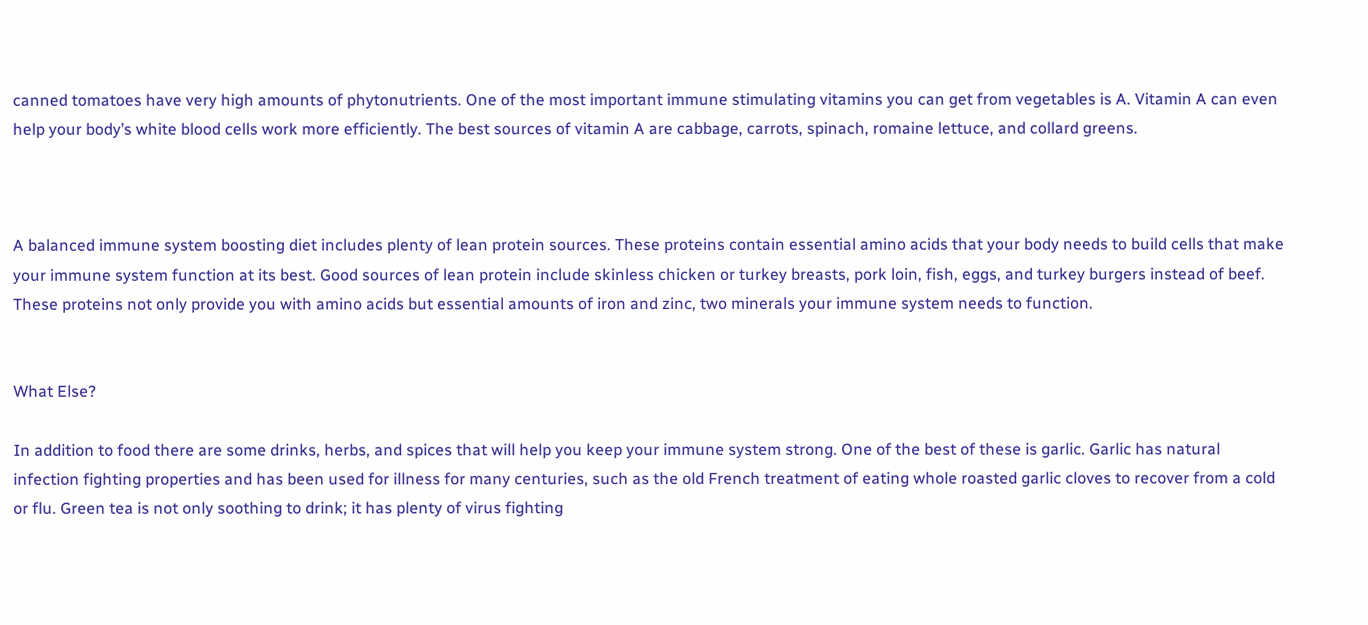canned tomatoes have very high amounts of phytonutrients. One of the most important immune stimulating vitamins you can get from vegetables is A. Vitamin A can even help your body’s white blood cells work more efficiently. The best sources of vitamin A are cabbage, carrots, spinach, romaine lettuce, and collard greens.



A balanced immune system boosting diet includes plenty of lean protein sources. These proteins contain essential amino acids that your body needs to build cells that make your immune system function at its best. Good sources of lean protein include skinless chicken or turkey breasts, pork loin, fish, eggs, and turkey burgers instead of beef. These proteins not only provide you with amino acids but essential amounts of iron and zinc, two minerals your immune system needs to function.


What Else?

In addition to food there are some drinks, herbs, and spices that will help you keep your immune system strong. One of the best of these is garlic. Garlic has natural infection fighting properties and has been used for illness for many centuries, such as the old French treatment of eating whole roasted garlic cloves to recover from a cold or flu. Green tea is not only soothing to drink; it has plenty of virus fighting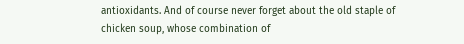antioxidants. And of course never forget about the old staple of chicken soup, whose combination of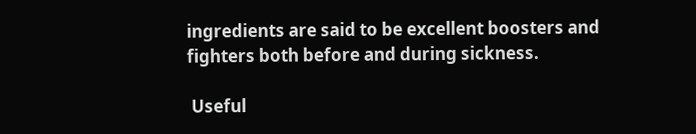ingredients are said to be excellent boosters and fighters both before and during sickness.

 Useful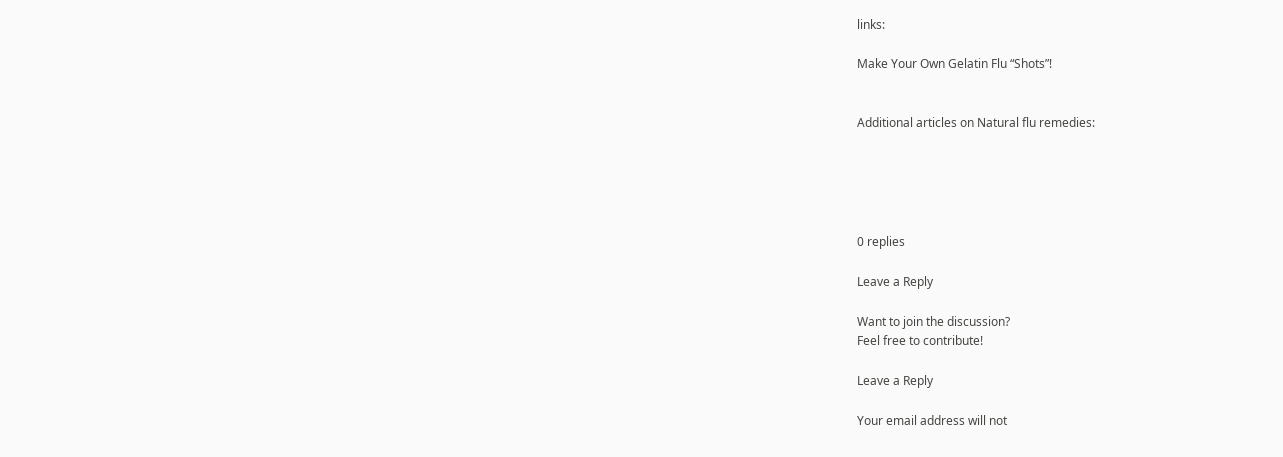links:

Make Your Own Gelatin Flu “Shots”!


Additional articles on Natural flu remedies:





0 replies

Leave a Reply

Want to join the discussion?
Feel free to contribute!

Leave a Reply

Your email address will not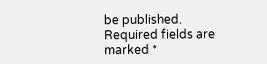be published. Required fields are marked *